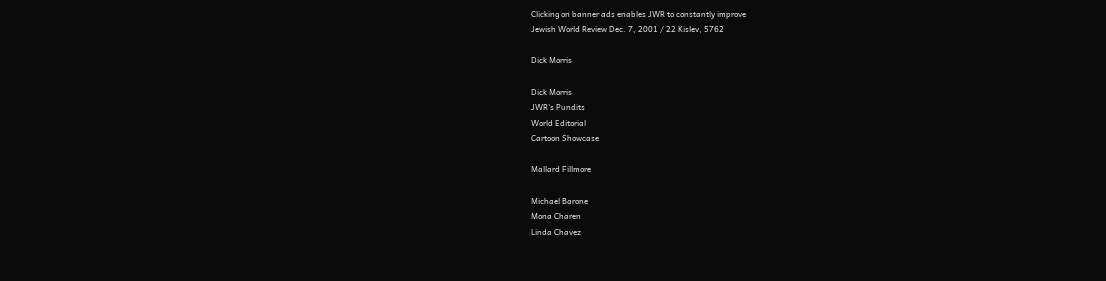Clicking on banner ads enables JWR to constantly improve
Jewish World Review Dec. 7, 2001 / 22 Kislev, 5762

Dick Morris

Dick Morris
JWR's Pundits
World Editorial
Cartoon Showcase

Mallard Fillmore

Michael Barone
Mona Charen
Linda Chavez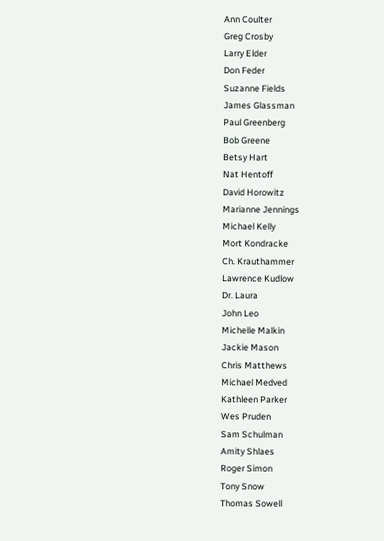Ann Coulter
Greg Crosby
Larry Elder
Don Feder
Suzanne Fields
James Glassman
Paul Greenberg
Bob Greene
Betsy Hart
Nat Hentoff
David Horowitz
Marianne Jennings
Michael Kelly
Mort Kondracke
Ch. Krauthammer
Lawrence Kudlow
Dr. Laura
John Leo
Michelle Malkin
Jackie Mason
Chris Matthews
Michael Medved
Kathleen Parker
Wes Pruden
Sam Schulman
Amity Shlaes
Roger Simon
Tony Snow
Thomas Sowell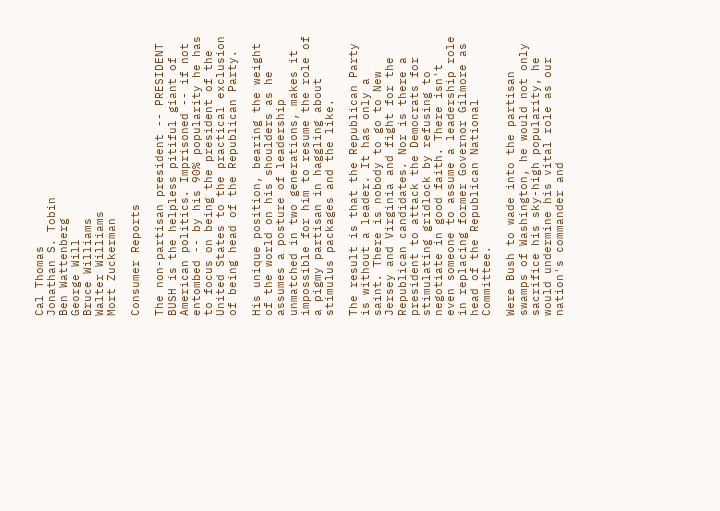Cal Thomas
Jonathan S. Tobin
Ben Wattenberg
George Will
Bruce Williams
Walter Williams
Mort Zuckerman

Consumer Reports

The non-partisan president -- PRESIDENT BUSH is the helpless pitiful giant of American politics. Imprisoned -- if not entombed -- by his 90% popularity he has to focus on being the president of the United States to the practical exclusion of being head of the Republican Party.

His unique position, bearing the weight of the world on his shoulders as he assumes a posture of leadership unmatched in two generations, makes it impossible for him to resume the role of a pigmy partisan in haggling about stimulus packages and the like.

The result is that the Republican Party is without a leader. It has only a saint. There is nobody to go to New Jersey and Virginia and fight for the Republican candidates. Nor is there a president to attack the Democrats for stimulating gridlock by refusing to negotiate in good faith. There isn't even someone to assume a leadership role in replacing former Governor Gilmore as head of the Republican National Committee.

Were Bush to wade into the partisan swamps of Washington, he would not only sacrifice his sky-high popularity, he would undermine his vital role as our nation's commander and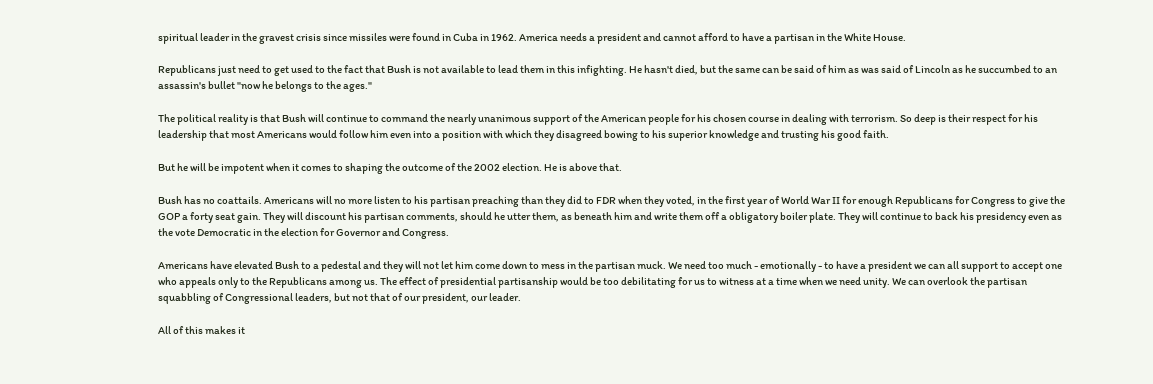spiritual leader in the gravest crisis since missiles were found in Cuba in 1962. America needs a president and cannot afford to have a partisan in the White House.

Republicans just need to get used to the fact that Bush is not available to lead them in this infighting. He hasn't died, but the same can be said of him as was said of Lincoln as he succumbed to an assassin's bullet "now he belongs to the ages."

The political reality is that Bush will continue to command the nearly unanimous support of the American people for his chosen course in dealing with terrorism. So deep is their respect for his leadership that most Americans would follow him even into a position with which they disagreed bowing to his superior knowledge and trusting his good faith.

But he will be impotent when it comes to shaping the outcome of the 2002 election. He is above that.

Bush has no coattails. Americans will no more listen to his partisan preaching than they did to FDR when they voted, in the first year of World War II for enough Republicans for Congress to give the GOP a forty seat gain. They will discount his partisan comments, should he utter them, as beneath him and write them off a obligatory boiler plate. They will continue to back his presidency even as the vote Democratic in the election for Governor and Congress.

Americans have elevated Bush to a pedestal and they will not let him come down to mess in the partisan muck. We need too much - emotionally - to have a president we can all support to accept one who appeals only to the Republicans among us. The effect of presidential partisanship would be too debilitating for us to witness at a time when we need unity. We can overlook the partisan squabbling of Congressional leaders, but not that of our president, our leader.

All of this makes it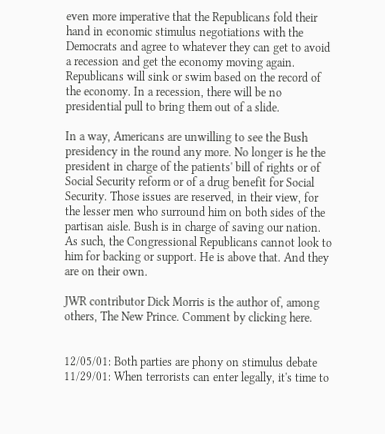even more imperative that the Republicans fold their hand in economic stimulus negotiations with the Democrats and agree to whatever they can get to avoid a recession and get the economy moving again. Republicans will sink or swim based on the record of the economy. In a recession, there will be no presidential pull to bring them out of a slide.

In a way, Americans are unwilling to see the Bush presidency in the round any more. No longer is he the president in charge of the patients' bill of rights or of Social Security reform or of a drug benefit for Social Security. Those issues are reserved, in their view, for the lesser men who surround him on both sides of the partisan aisle. Bush is in charge of saving our nation. As such, the Congressional Republicans cannot look to him for backing or support. He is above that. And they are on their own.

JWR contributor Dick Morris is the author of, among others, The New Prince. Comment by clicking here.


12/05/01: Both parties are phony on stimulus debate
11/29/01: When terrorists can enter legally, it's time to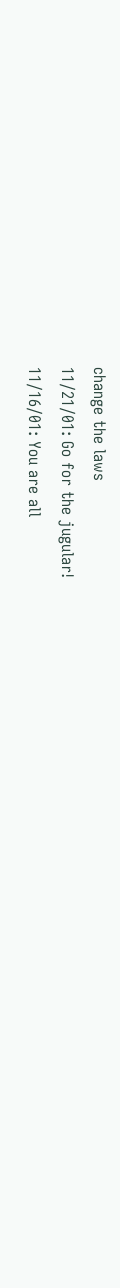change the laws
11/21/01: Go for the jugular!
11/16/01: You are all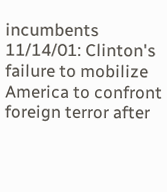incumbents
11/14/01: Clinton's failure to mobilize America to confront foreign terror after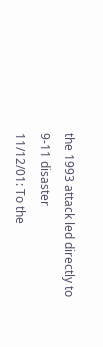the 1993 attack led directly to 9-11 disaster
11/12/01: To the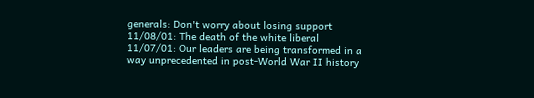generals: Don't worry about losing support
11/08/01: The death of the white liberal
11/07/01: Our leaders are being transformed in a way unprecedented in post-World War II history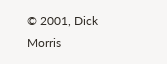© 2001, Dick Morris